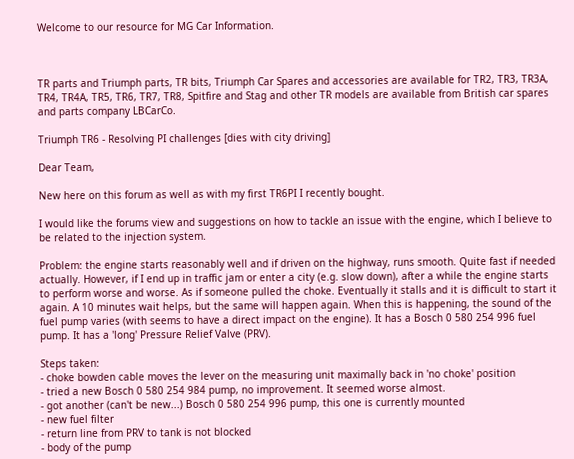Welcome to our resource for MG Car Information.



TR parts and Triumph parts, TR bits, Triumph Car Spares and accessories are available for TR2, TR3, TR3A, TR4, TR4A, TR5, TR6, TR7, TR8, Spitfire and Stag and other TR models are available from British car spares and parts company LBCarCo.

Triumph TR6 - Resolving PI challenges [dies with city driving]

Dear Team,

New here on this forum as well as with my first TR6PI I recently bought.

I would like the forums view and suggestions on how to tackle an issue with the engine, which I believe to be related to the injection system.

Problem: the engine starts reasonably well and if driven on the highway, runs smooth. Quite fast if needed actually. However, if I end up in traffic jam or enter a city (e.g. slow down), after a while the engine starts to perform worse and worse. As if someone pulled the choke. Eventually it stalls and it is difficult to start it again. A 10 minutes wait helps, but the same will happen again. When this is happening, the sound of the fuel pump varies (with seems to have a direct impact on the engine). It has a Bosch 0 580 254 996 fuel pump. It has a 'long' Pressure Relief Valve (PRV).

Steps taken:
- choke bowden cable moves the lever on the measuring unit maximally back in 'no choke' position
- tried a new Bosch 0 580 254 984 pump, no improvement. It seemed worse almost.
- got another (can't be new...) Bosch 0 580 254 996 pump, this one is currently mounted
- new fuel filter
- return line from PRV to tank is not blocked
- body of the pump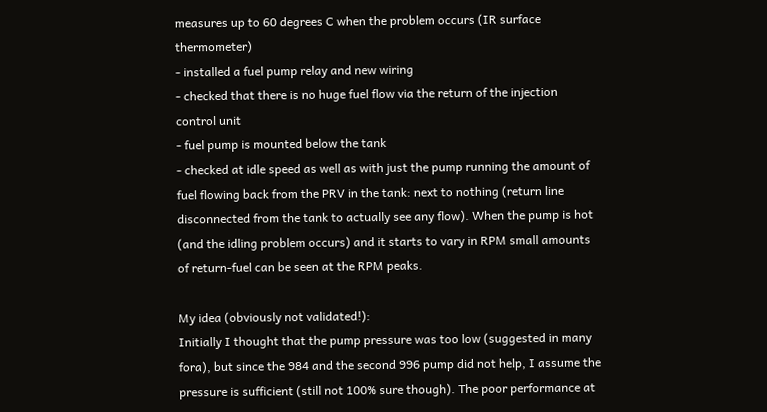measures up to 60 degrees C when the problem occurs (IR surface thermometer)
- installed a fuel pump relay and new wiring
- checked that there is no huge fuel flow via the return of the injection control unit
- fuel pump is mounted below the tank
- checked at idle speed as well as with just the pump running the amount of fuel flowing back from the PRV in the tank: next to nothing (return line disconnected from the tank to actually see any flow). When the pump is hot (and the idling problem occurs) and it starts to vary in RPM small amounts of return-fuel can be seen at the RPM peaks.

My idea (obviously not validated!):
Initially I thought that the pump pressure was too low (suggested in many fora), but since the 984 and the second 996 pump did not help, I assume the pressure is sufficient (still not 100% sure though). The poor performance at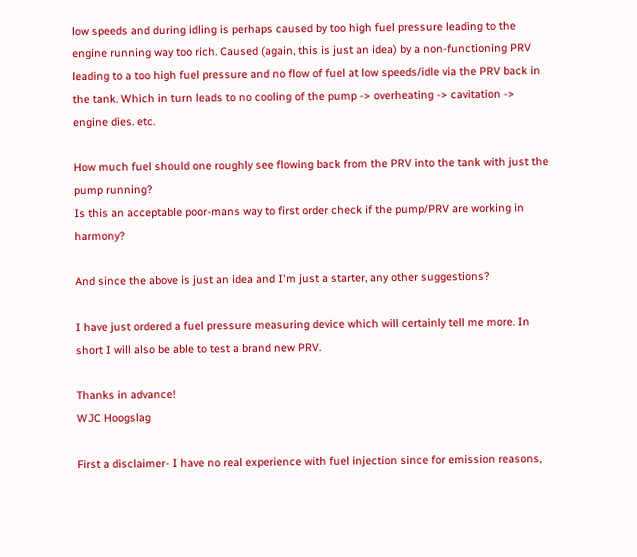low speeds and during idling is perhaps caused by too high fuel pressure leading to the engine running way too rich. Caused (again, this is just an idea) by a non-functioning PRV leading to a too high fuel pressure and no flow of fuel at low speeds/idle via the PRV back in the tank. Which in turn leads to no cooling of the pump -> overheating -> cavitation -> engine dies. etc.

How much fuel should one roughly see flowing back from the PRV into the tank with just the pump running?
Is this an acceptable poor-mans way to first order check if the pump/PRV are working in harmony?

And since the above is just an idea and I'm just a starter, any other suggestions?

I have just ordered a fuel pressure measuring device which will certainly tell me more. In short I will also be able to test a brand new PRV.

Thanks in advance!
WJC Hoogslag

First a disclaimer- I have no real experience with fuel injection since for emission reasons,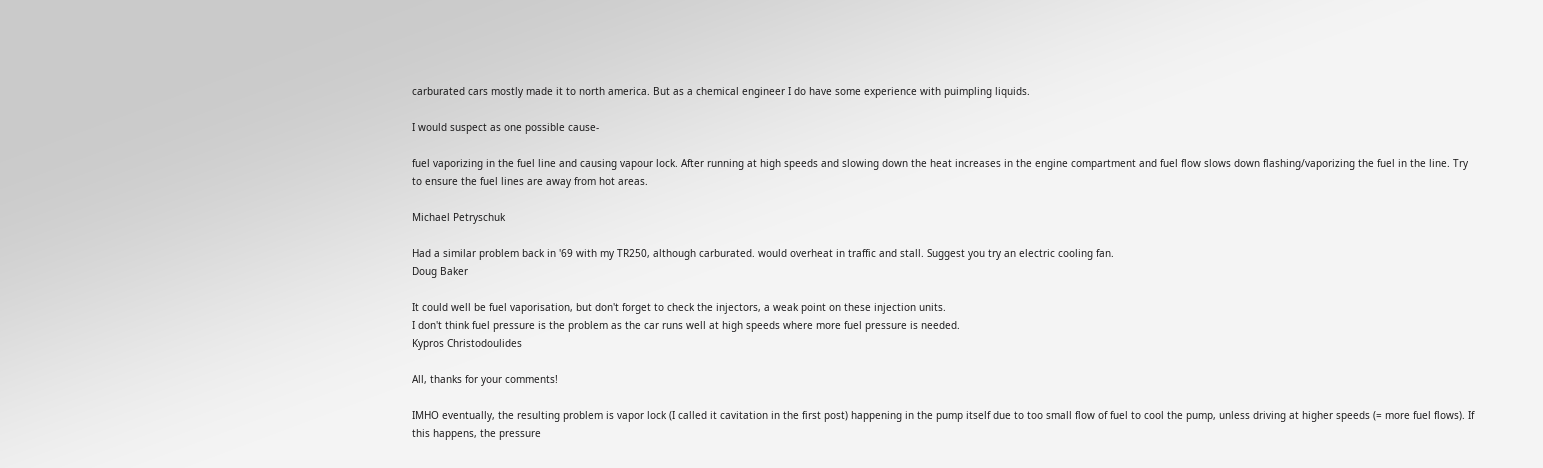carburated cars mostly made it to north america. But as a chemical engineer I do have some experience with puimpling liquids.

I would suspect as one possible cause-

fuel vaporizing in the fuel line and causing vapour lock. After running at high speeds and slowing down the heat increases in the engine compartment and fuel flow slows down flashing/vaporizing the fuel in the line. Try to ensure the fuel lines are away from hot areas.

Michael Petryschuk

Had a similar problem back in '69 with my TR250, although carburated. would overheat in traffic and stall. Suggest you try an electric cooling fan.
Doug Baker

It could well be fuel vaporisation, but don't forget to check the injectors, a weak point on these injection units.
I don't think fuel pressure is the problem as the car runs well at high speeds where more fuel pressure is needed.
Kypros Christodoulides

All, thanks for your comments!

IMHO eventually, the resulting problem is vapor lock (I called it cavitation in the first post) happening in the pump itself due to too small flow of fuel to cool the pump, unless driving at higher speeds (= more fuel flows). If this happens, the pressure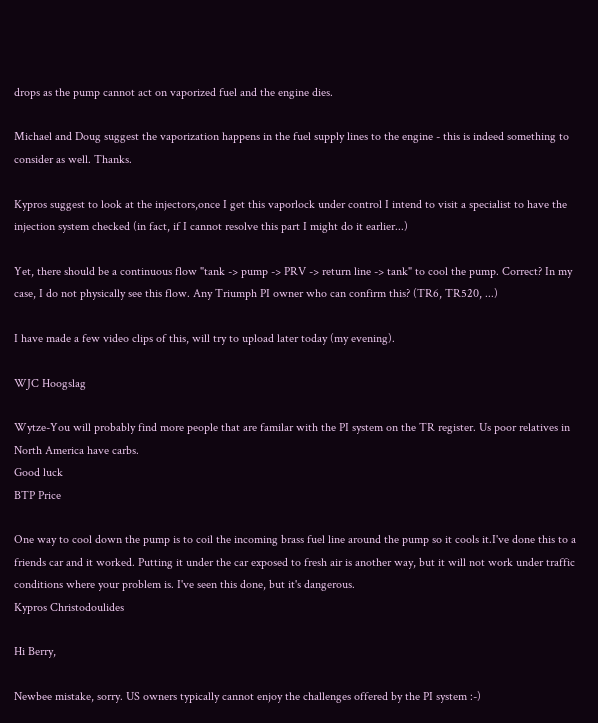drops as the pump cannot act on vaporized fuel and the engine dies.

Michael and Doug suggest the vaporization happens in the fuel supply lines to the engine - this is indeed something to consider as well. Thanks.

Kypros suggest to look at the injectors,once I get this vaporlock under control I intend to visit a specialist to have the injection system checked (in fact, if I cannot resolve this part I might do it earlier...)

Yet, there should be a continuous flow "tank -> pump -> PRV -> return line -> tank" to cool the pump. Correct? In my case, I do not physically see this flow. Any Triumph PI owner who can confirm this? (TR6, TR520, ...)

I have made a few video clips of this, will try to upload later today (my evening).

WJC Hoogslag

Wytze-You will probably find more people that are familar with the PI system on the TR register. Us poor relatives in North America have carbs.
Good luck
BTP Price

One way to cool down the pump is to coil the incoming brass fuel line around the pump so it cools it.I've done this to a friends car and it worked. Putting it under the car exposed to fresh air is another way, but it will not work under traffic conditions where your problem is. I've seen this done, but it's dangerous.
Kypros Christodoulides

Hi Berry,

Newbee mistake, sorry. US owners typically cannot enjoy the challenges offered by the PI system :-)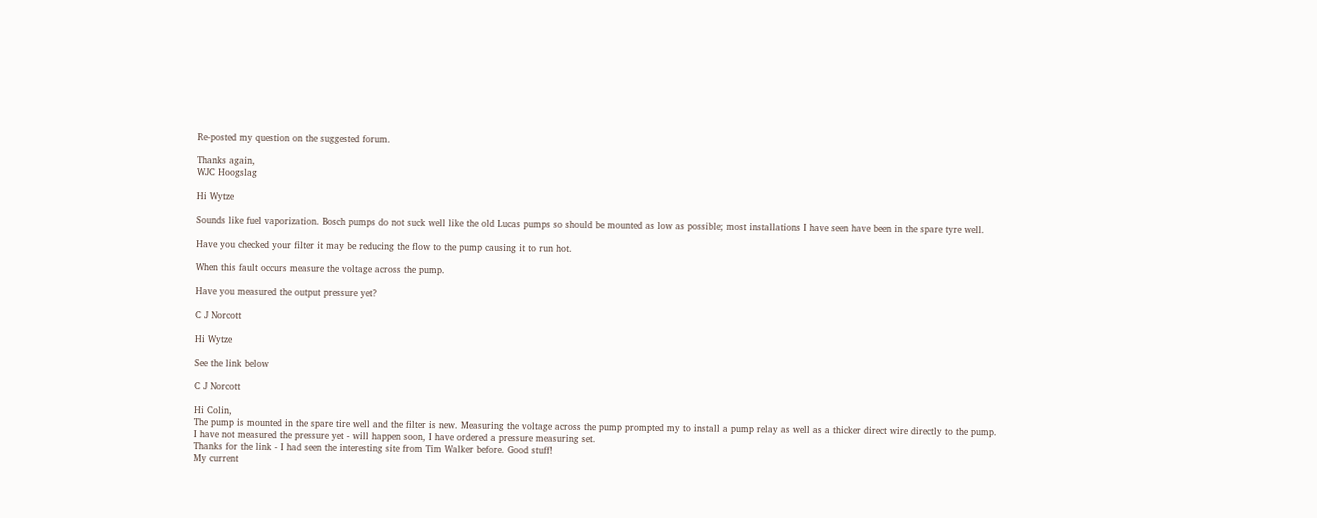Re-posted my question on the suggested forum.

Thanks again,
WJC Hoogslag

Hi Wytze

Sounds like fuel vaporization. Bosch pumps do not suck well like the old Lucas pumps so should be mounted as low as possible; most installations I have seen have been in the spare tyre well.

Have you checked your filter it may be reducing the flow to the pump causing it to run hot.

When this fault occurs measure the voltage across the pump.

Have you measured the output pressure yet?

C J Norcott

Hi Wytze

See the link below

C J Norcott

Hi Colin,
The pump is mounted in the spare tire well and the filter is new. Measuring the voltage across the pump prompted my to install a pump relay as well as a thicker direct wire directly to the pump.
I have not measured the pressure yet - will happen soon, I have ordered a pressure measuring set.
Thanks for the link - I had seen the interesting site from Tim Walker before. Good stuff!
My current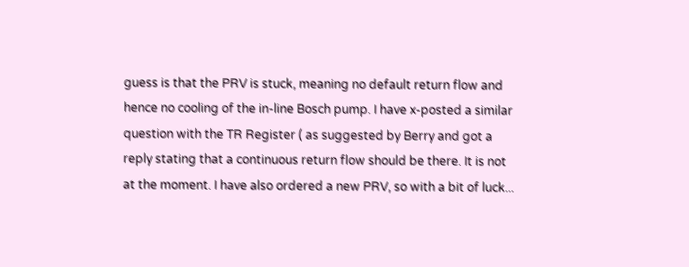guess is that the PRV is stuck, meaning no default return flow and hence no cooling of the in-line Bosch pump. I have x-posted a similar question with the TR Register ( as suggested by Berry and got a reply stating that a continuous return flow should be there. It is not at the moment. I have also ordered a new PRV, so with a bit of luck...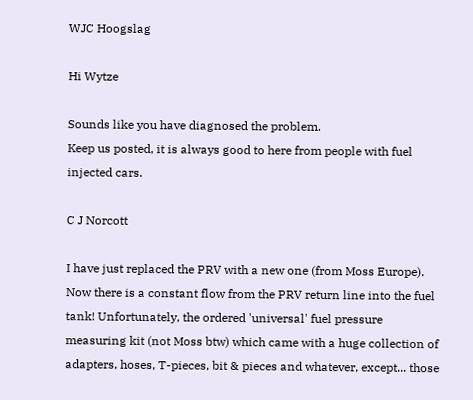WJC Hoogslag

Hi Wytze

Sounds like you have diagnosed the problem.
Keep us posted, it is always good to here from people with fuel injected cars.

C J Norcott

I have just replaced the PRV with a new one (from Moss Europe). Now there is a constant flow from the PRV return line into the fuel tank! Unfortunately, the ordered 'universal' fuel pressure measuring kit (not Moss btw) which came with a huge collection of adapters, hoses, T-pieces, bit & pieces and whatever, except... those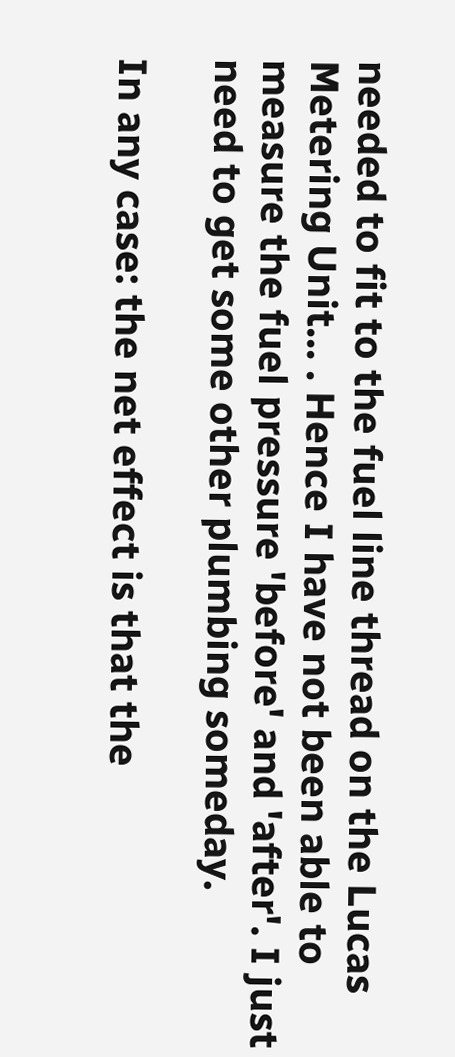needed to fit to the fuel line thread on the Lucas Metering Unit... . Hence I have not been able to measure the fuel pressure 'before' and 'after'. I just need to get some other plumbing someday.

In any case: the net effect is that the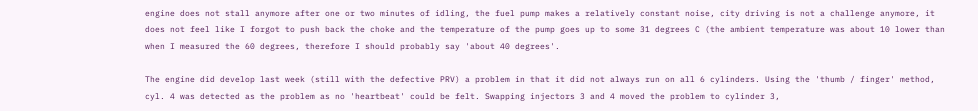engine does not stall anymore after one or two minutes of idling, the fuel pump makes a relatively constant noise, city driving is not a challenge anymore, it does not feel like I forgot to push back the choke and the temperature of the pump goes up to some 31 degrees C (the ambient temperature was about 10 lower than when I measured the 60 degrees, therefore I should probably say 'about 40 degrees'.

The engine did develop last week (still with the defective PRV) a problem in that it did not always run on all 6 cylinders. Using the 'thumb / finger' method, cyl. 4 was detected as the problem as no 'heartbeat' could be felt. Swapping injectors 3 and 4 moved the problem to cylinder 3,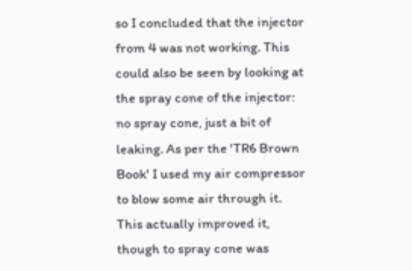so I concluded that the injector from 4 was not working. This could also be seen by looking at the spray cone of the injector: no spray cone, just a bit of leaking. As per the 'TR6 Brown Book' I used my air compressor to blow some air through it. This actually improved it, though to spray cone was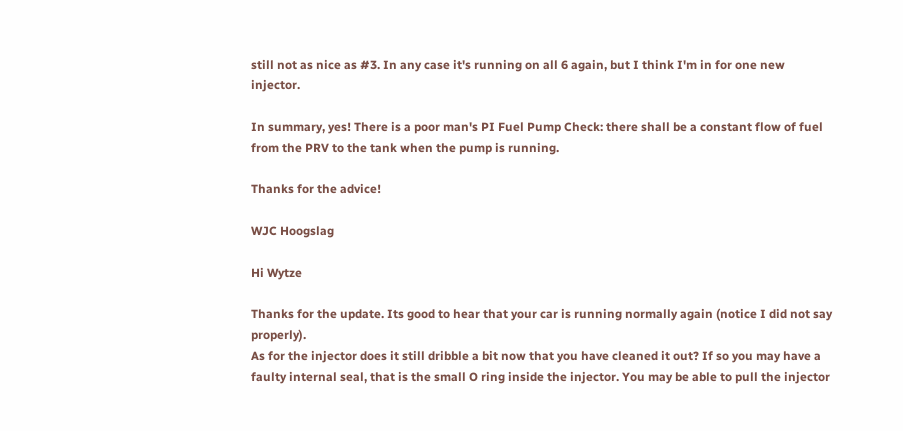still not as nice as #3. In any case it's running on all 6 again, but I think I'm in for one new injector.

In summary, yes! There is a poor man's PI Fuel Pump Check: there shall be a constant flow of fuel from the PRV to the tank when the pump is running.

Thanks for the advice!

WJC Hoogslag

Hi Wytze

Thanks for the update. Its good to hear that your car is running normally again (notice I did not say properly).
As for the injector does it still dribble a bit now that you have cleaned it out? If so you may have a faulty internal seal, that is the small O ring inside the injector. You may be able to pull the injector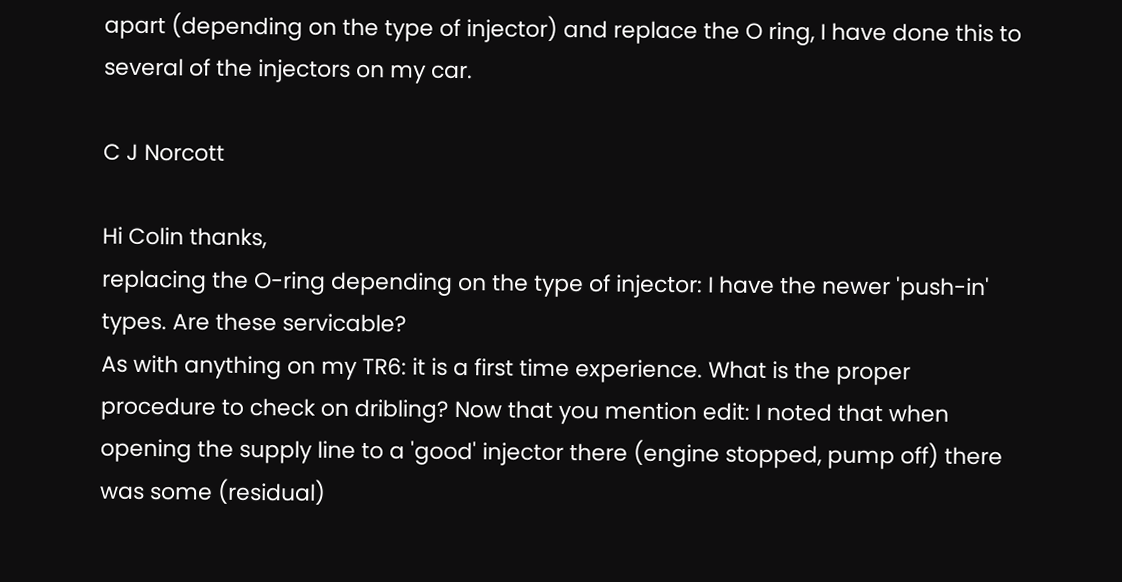apart (depending on the type of injector) and replace the O ring, I have done this to several of the injectors on my car.

C J Norcott

Hi Colin thanks,
replacing the O-ring depending on the type of injector: I have the newer 'push-in' types. Are these servicable?
As with anything on my TR6: it is a first time experience. What is the proper procedure to check on dribling? Now that you mention edit: I noted that when opening the supply line to a 'good' injector there (engine stopped, pump off) there was some (residual)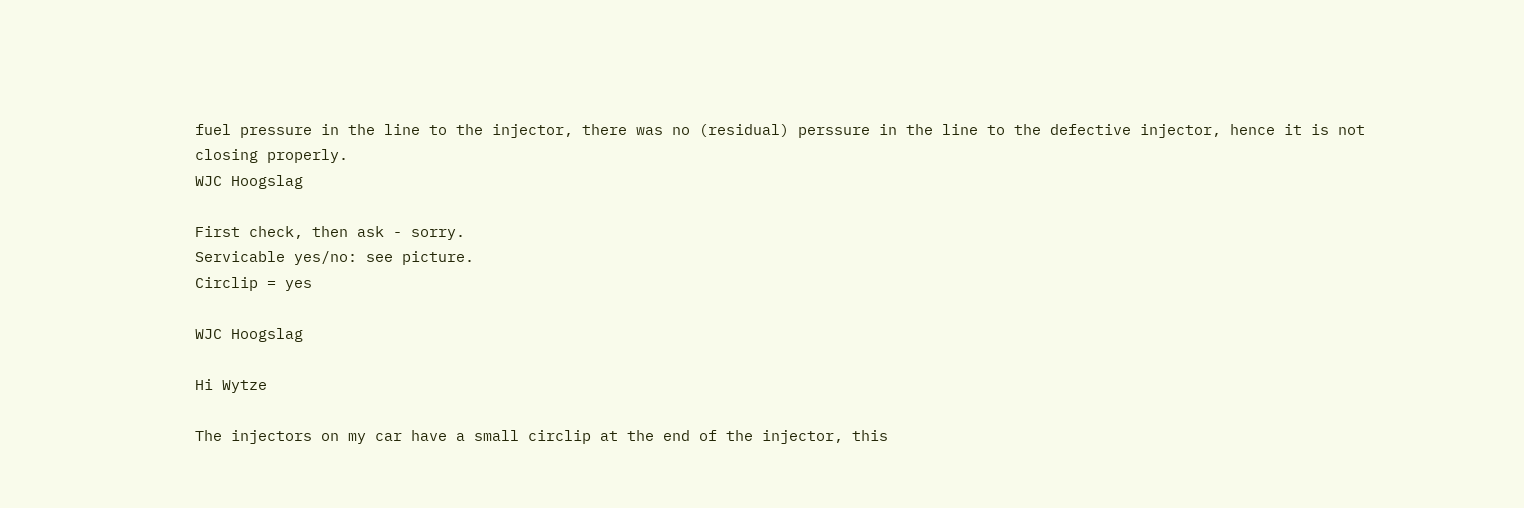fuel pressure in the line to the injector, there was no (residual) perssure in the line to the defective injector, hence it is not closing properly.
WJC Hoogslag

First check, then ask - sorry.
Servicable yes/no: see picture.
Circlip = yes

WJC Hoogslag

Hi Wytze

The injectors on my car have a small circlip at the end of the injector, this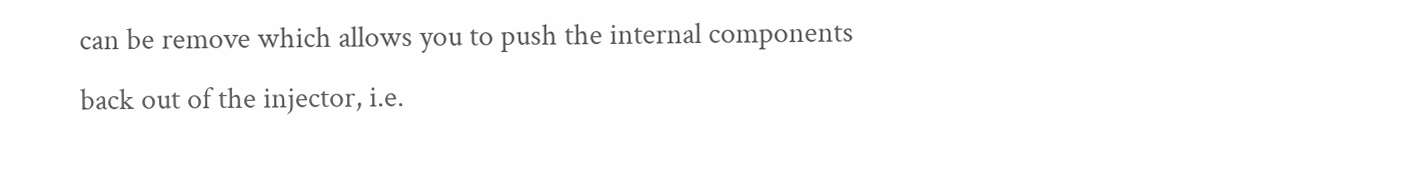can be remove which allows you to push the internal components back out of the injector, i.e.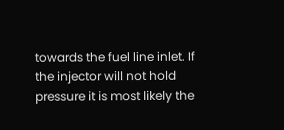towards the fuel line inlet. If the injector will not hold pressure it is most likely the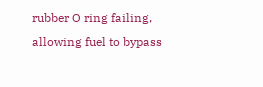rubber O ring failing, allowing fuel to bypass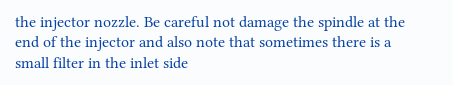the injector nozzle. Be careful not damage the spindle at the end of the injector and also note that sometimes there is a small filter in the inlet side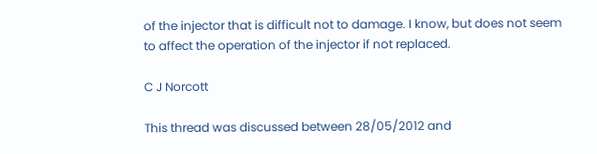of the injector that is difficult not to damage. I know, but does not seem to affect the operation of the injector if not replaced.

C J Norcott

This thread was discussed between 28/05/2012 and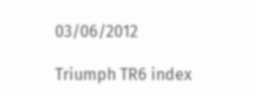03/06/2012

Triumph TR6 index